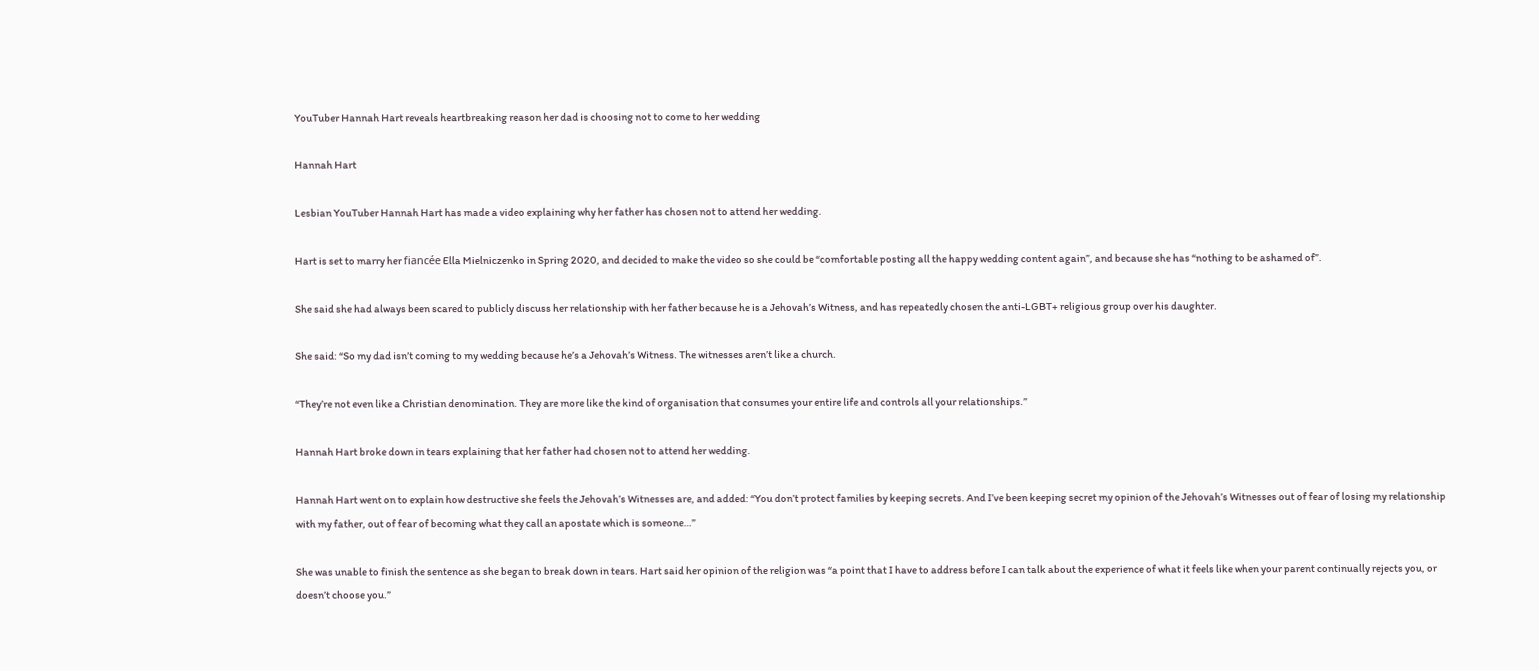YouTuber Hannah Hart reveals heartbreaking reason her dad is choosing not to come to her wedding

Hannah Hart

Lesbian YouTuber Hannah Hart has made a video explaining why her father has chosen not to attend her wedding.

Hart is set to marry her fiancée Ella Mielniczenko in Spring 2020, and decided to make the video so she could be “comfortable posting all the happy wedding content again”, and because she has “nothing to be ashamed of”.

She said she had always been scared to publicly discuss her relationship with her father because he is a Jehovah’s Witness, and has repeatedly chosen the anti-LGBT+ religious group over his daughter.

She said: “So my dad isn’t coming to my wedding because he’s a Jehovah’s Witness. The witnesses aren’t like a church.

“They’re not even like a Christian denomination. They are more like the kind of organisation that consumes your entire life and controls all your relationships.”

Hannah Hart broke down in tears explaining that her father had chosen not to attend her wedding.

Hannah Hart went on to explain how destructive she feels the Jehovah’s Witnesses are, and added: “You don’t protect families by keeping secrets. And I’ve been keeping secret my opinion of the Jehovah’s Witnesses out of fear of losing my relationship with my father, out of fear of becoming what they call an apostate which is someone…”

She was unable to finish the sentence as she began to break down in tears. Hart said her opinion of the religion was “a point that I have to address before I can talk about the experience of what it feels like when your parent continually rejects you, or doesn’t choose you.”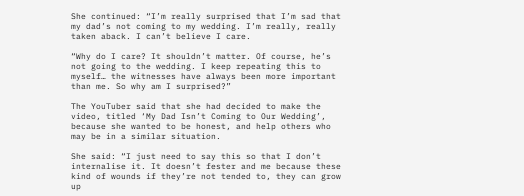She continued: “I’m really surprised that I’m sad that my dad’s not coming to my wedding. I’m really, really taken aback. I can’t believe I care.

“Why do I care? It shouldn’t matter. Of course, he’s not going to the wedding. I keep repeating this to myself… the witnesses have always been more important than me. So why am I surprised?”

The YouTuber said that she had decided to make the video, titled ‘My Dad Isn’t Coming to Our Wedding’, because she wanted to be honest, and help others who may be in a similar situation.

She said: “I just need to say this so that I don’t internalise it. It doesn’t fester and me because these kind of wounds if they’re not tended to, they can grow up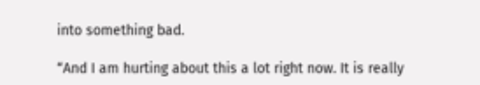into something bad.

“And I am hurting about this a lot right now. It is really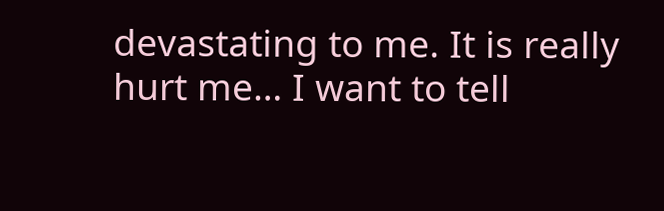devastating to me. It is really hurt me… I want to tell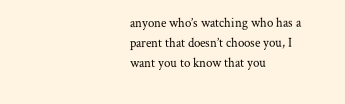anyone who’s watching who has a parent that doesn’t choose you, I want you to know that you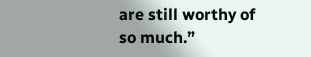are still worthy of so much.”